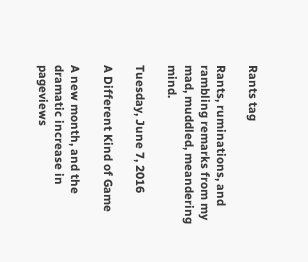Rants tag

Rants, ruminations, and rambling remarks from my mad, muddled, meandering mind.

Tuesday, June 7, 2016

A Different Kind of Game

A new month, and the dramatic increase in pageviews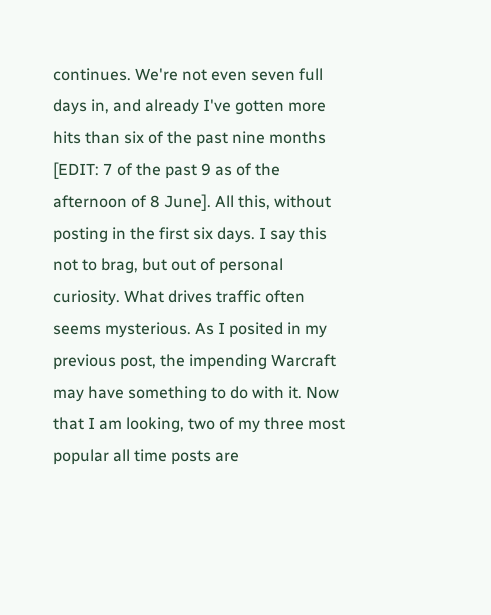continues. We're not even seven full days in, and already I've gotten more hits than six of the past nine months [EDIT: 7 of the past 9 as of the afternoon of 8 June]. All this, without posting in the first six days. I say this not to brag, but out of personal curiosity. What drives traffic often seems mysterious. As I posited in my previous post, the impending Warcraft may have something to do with it. Now that I am looking, two of my three most popular all time posts are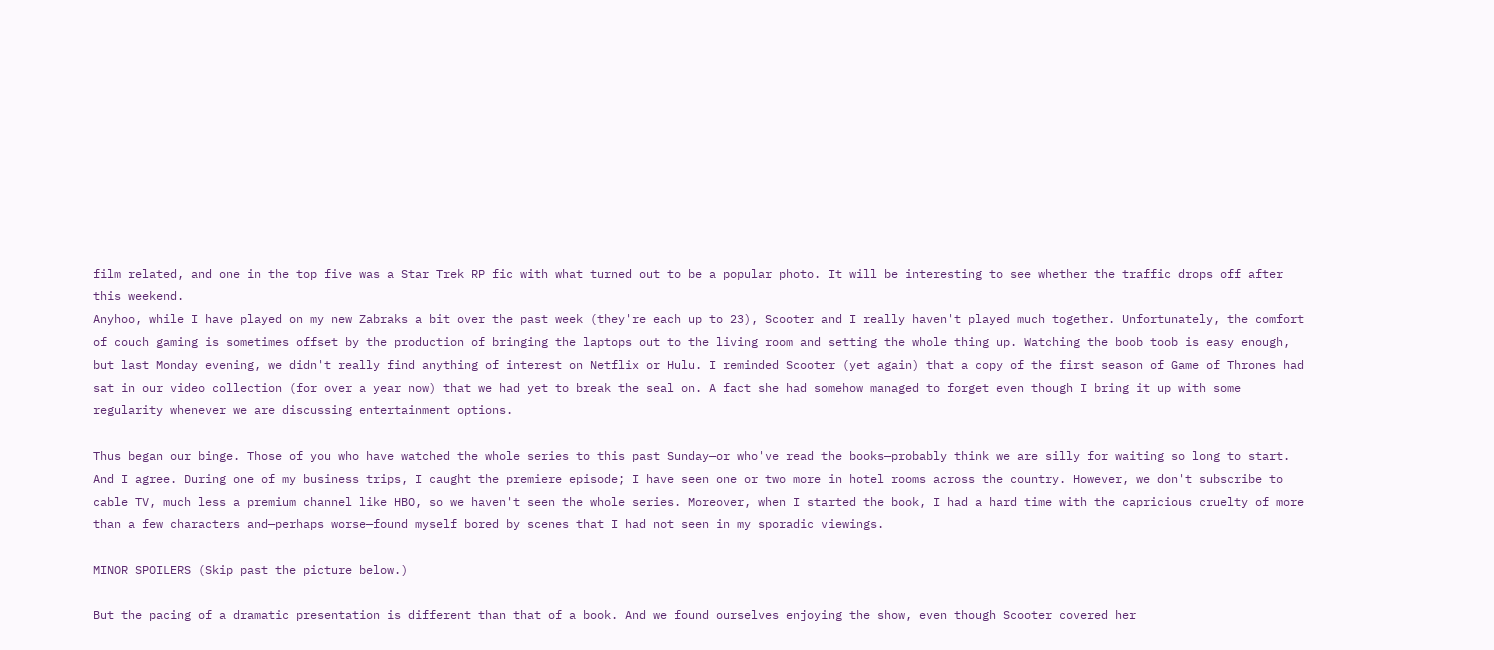film related, and one in the top five was a Star Trek RP fic with what turned out to be a popular photo. It will be interesting to see whether the traffic drops off after this weekend.
Anyhoo, while I have played on my new Zabraks a bit over the past week (they're each up to 23), Scooter and I really haven't played much together. Unfortunately, the comfort of couch gaming is sometimes offset by the production of bringing the laptops out to the living room and setting the whole thing up. Watching the boob toob is easy enough, but last Monday evening, we didn't really find anything of interest on Netflix or Hulu. I reminded Scooter (yet again) that a copy of the first season of Game of Thrones had sat in our video collection (for over a year now) that we had yet to break the seal on. A fact she had somehow managed to forget even though I bring it up with some regularity whenever we are discussing entertainment options.

Thus began our binge. Those of you who have watched the whole series to this past Sunday—or who've read the books—probably think we are silly for waiting so long to start. And I agree. During one of my business trips, I caught the premiere episode; I have seen one or two more in hotel rooms across the country. However, we don't subscribe to cable TV, much less a premium channel like HBO, so we haven't seen the whole series. Moreover, when I started the book, I had a hard time with the capricious cruelty of more than a few characters and—perhaps worse—found myself bored by scenes that I had not seen in my sporadic viewings.

MINOR SPOILERS (Skip past the picture below.)

But the pacing of a dramatic presentation is different than that of a book. And we found ourselves enjoying the show, even though Scooter covered her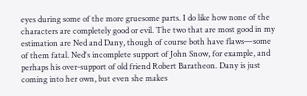eyes during some of the more gruesome parts. I do like how none of the characters are completely good or evil. The two that are most good in my estimation are Ned and Dany, though of course both have flaws—some of them fatal. Ned's incomplete support of John Snow, for example, and perhaps his over-support of old friend Robert Baratheon. Dany is just coming into her own, but even she makes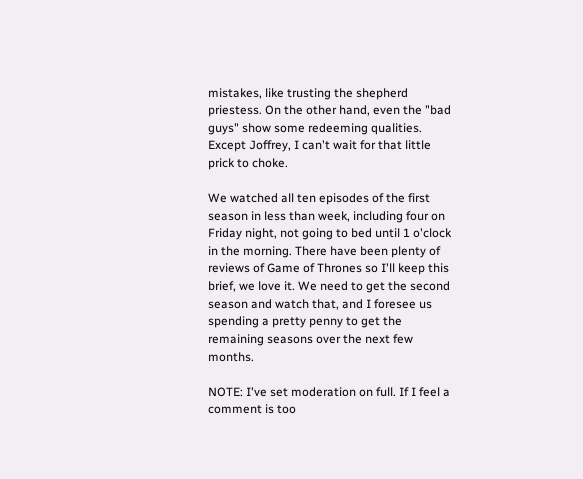mistakes, like trusting the shepherd priestess. On the other hand, even the "bad guys" show some redeeming qualities. Except Joffrey, I can't wait for that little prick to choke.

We watched all ten episodes of the first season in less than week, including four on Friday night, not going to bed until 1 o'clock in the morning. There have been plenty of reviews of Game of Thrones so I'll keep this brief, we love it. We need to get the second season and watch that, and I foresee us spending a pretty penny to get the remaining seasons over the next few months.

NOTE: I've set moderation on full. If I feel a comment is too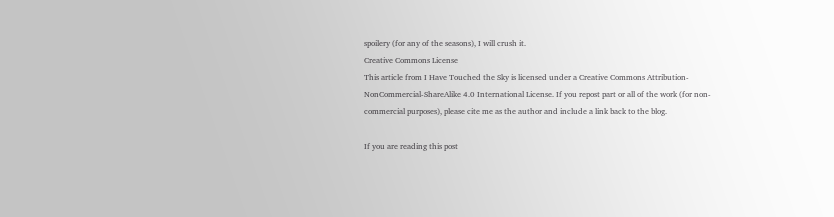spoilery (for any of the seasons), I will crush it.
Creative Commons License
This article from I Have Touched the Sky is licensed under a Creative Commons Attribution-NonCommercial-ShareAlike 4.0 International License. If you repost part or all of the work (for non-commercial purposes), please cite me as the author and include a link back to the blog.

If you are reading this post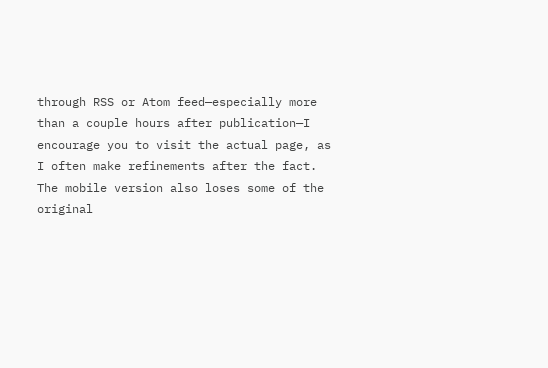through RSS or Atom feed—especially more than a couple hours after publication—I encourage you to visit the actual page, as I often make refinements after the fact. The mobile version also loses some of the original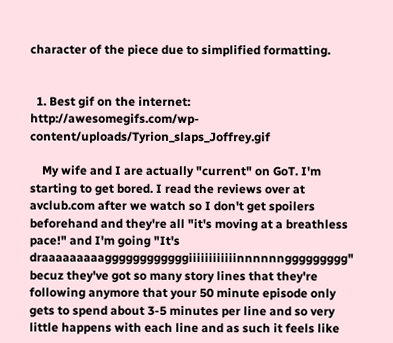character of the piece due to simplified formatting.


  1. Best gif on the internet: http://awesomegifs.com/wp-content/uploads/Tyrion_slaps_Joffrey.gif

    My wife and I are actually "current" on GoT. I'm starting to get bored. I read the reviews over at avclub.com after we watch so I don't get spoilers beforehand and they're all "it's moving at a breathless pace!" and I'm going "It's draaaaaaaaaggggggggggggiiiiiiiiiiiinnnnnnggggggggg" becuz they've got so many story lines that they're following anymore that your 50 minute episode only gets to spend about 3-5 minutes per line and so very little happens with each line and as such it feels like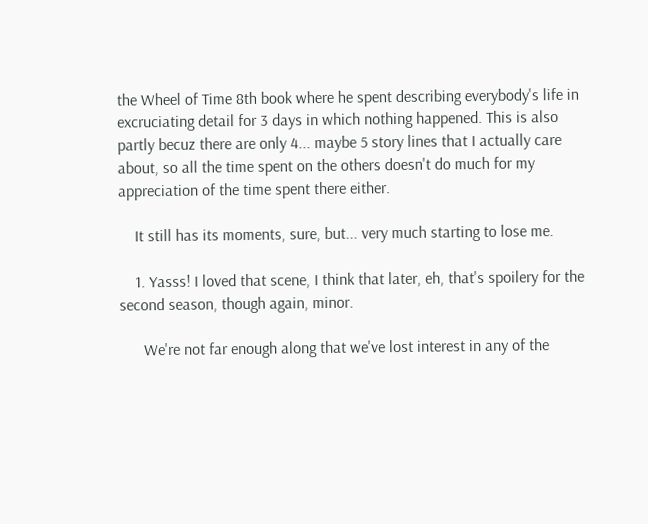the Wheel of Time 8th book where he spent describing everybody's life in excruciating detail for 3 days in which nothing happened. This is also partly becuz there are only 4... maybe 5 story lines that I actually care about, so all the time spent on the others doesn't do much for my appreciation of the time spent there either.

    It still has its moments, sure, but... very much starting to lose me.

    1. Yasss! I loved that scene, I think that later, eh, that's spoilery for the second season, though again, minor.

      We're not far enough along that we've lost interest in any of the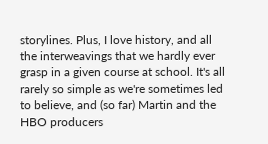storylines. Plus, I love history, and all the interweavings that we hardly ever grasp in a given course at school. It's all rarely so simple as we're sometimes led to believe, and (so far) Martin and the HBO producers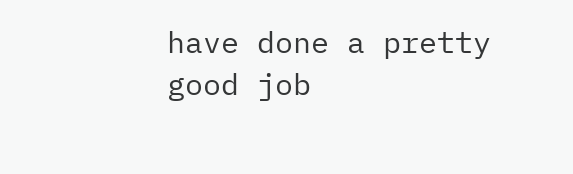have done a pretty good job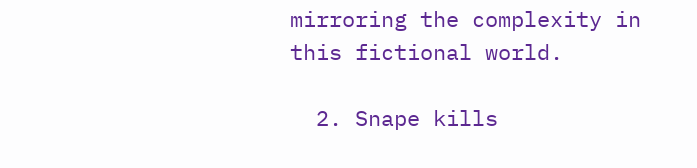mirroring the complexity in this fictional world.

  2. Snape kills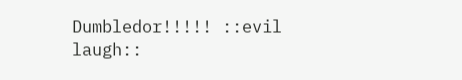Dumbledor!!!!! ::evil laugh::